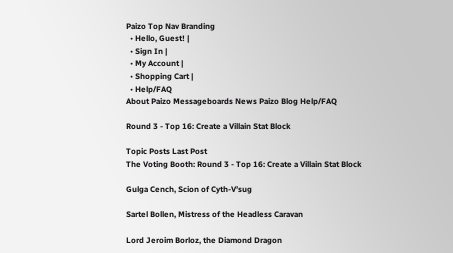Paizo Top Nav Branding
  • Hello, Guest! |
  • Sign In |
  • My Account |
  • Shopping Cart |
  • Help/FAQ
About Paizo Messageboards News Paizo Blog Help/FAQ

Round 3 - Top 16: Create a Villain Stat Block

Topic Posts Last Post
The Voting Booth: Round 3 - Top 16: Create a Villain Stat Block

Gulga Cench, Scion of Cyth-V’sug

Sartel Bollen, Mistress of the Headless Caravan

Lord Jeroim Borloz, the Diamond Dragon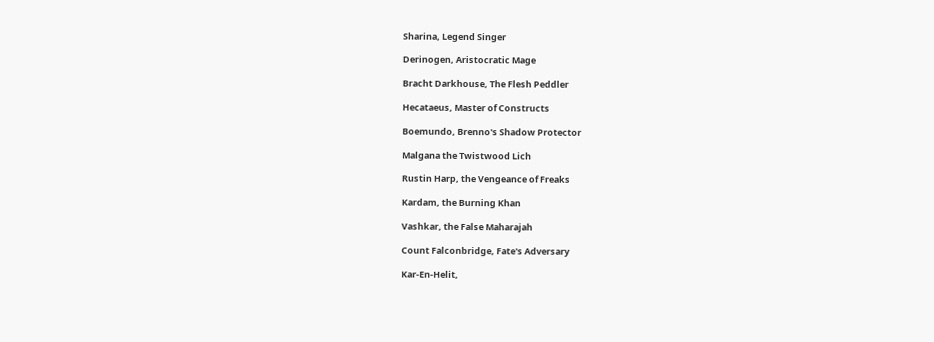Sharina, Legend Singer

Derinogen, Aristocratic Mage

Bracht Darkhouse, The Flesh Peddler

Hecataeus, Master of Constructs

Boemundo, Brenno's Shadow Protector

Malgana the Twistwood Lich

Rustin Harp, the Vengeance of Freaks

Kardam, the Burning Khan

Vashkar, the False Maharajah

Count Falconbridge, Fate's Adversary

Kar-En-Helit,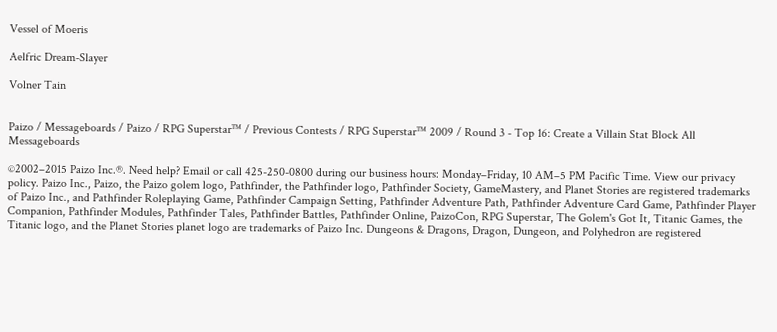Vessel of Moeris

Aelfric Dream-Slayer

Volner Tain


Paizo / Messageboards / Paizo / RPG Superstar™ / Previous Contests / RPG Superstar™ 2009 / Round 3 - Top 16: Create a Villain Stat Block All Messageboards

©2002–2015 Paizo Inc.®. Need help? Email or call 425-250-0800 during our business hours: Monday–Friday, 10 AM–5 PM Pacific Time. View our privacy policy. Paizo Inc., Paizo, the Paizo golem logo, Pathfinder, the Pathfinder logo, Pathfinder Society, GameMastery, and Planet Stories are registered trademarks of Paizo Inc., and Pathfinder Roleplaying Game, Pathfinder Campaign Setting, Pathfinder Adventure Path, Pathfinder Adventure Card Game, Pathfinder Player Companion, Pathfinder Modules, Pathfinder Tales, Pathfinder Battles, Pathfinder Online, PaizoCon, RPG Superstar, The Golem's Got It, Titanic Games, the Titanic logo, and the Planet Stories planet logo are trademarks of Paizo Inc. Dungeons & Dragons, Dragon, Dungeon, and Polyhedron are registered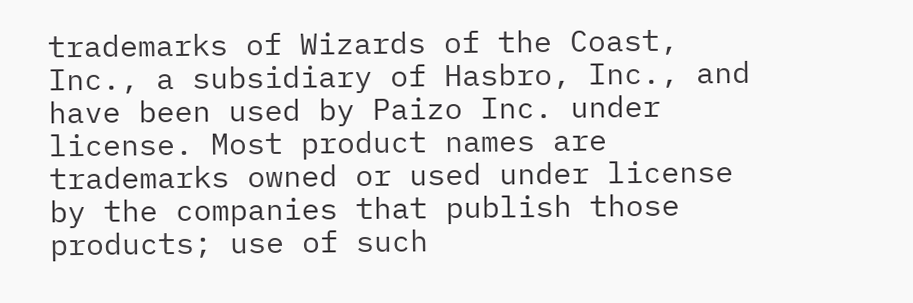trademarks of Wizards of the Coast, Inc., a subsidiary of Hasbro, Inc., and have been used by Paizo Inc. under license. Most product names are trademarks owned or used under license by the companies that publish those products; use of such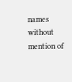names without mention of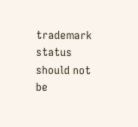trademark status should not be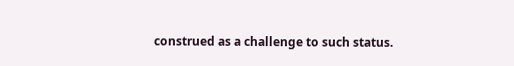construed as a challenge to such status.